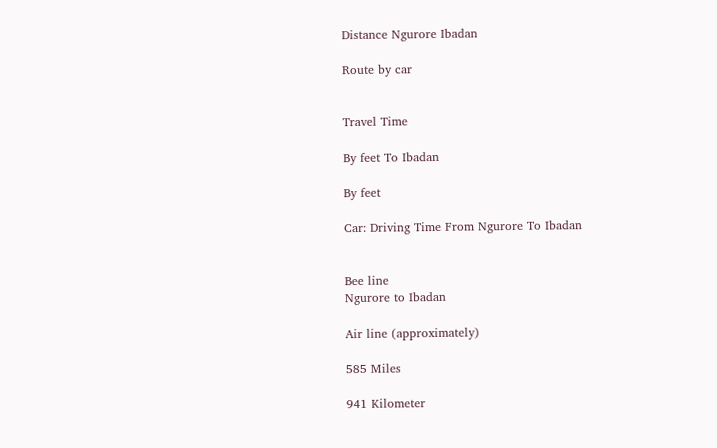Distance Ngurore Ibadan

Route by car


Travel Time

By feet To Ibadan

By feet

Car: Driving Time From Ngurore To Ibadan


Bee line
Ngurore to Ibadan

Air line (approximately)

585 Miles

941 Kilometer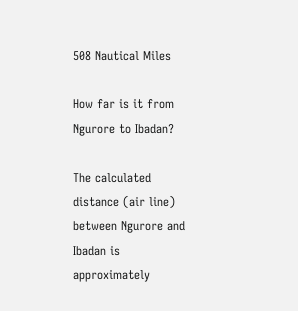508 Nautical Miles

How far is it from Ngurore to Ibadan?

The calculated distance (air line) between Ngurore and Ibadan is approximately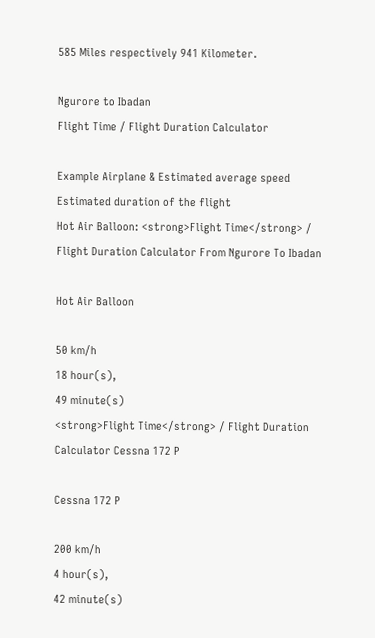585 Miles respectively 941 Kilometer.

Ngurore to Ibadan
Flight Time / Flight Duration Calculator

Example Airplane & Estimated average speed Estimated duration of the flight
Hot Air Balloon: <strong>Flight Time</strong> / Flight Duration Calculator From Ngurore To Ibadan

Hot Air Balloon

50 km/h
18 hour(s),
49 minute(s)
<strong>Flight Time</strong> / Flight Duration Calculator Cessna 172 P

Cessna 172 P

200 km/h
4 hour(s),
42 minute(s)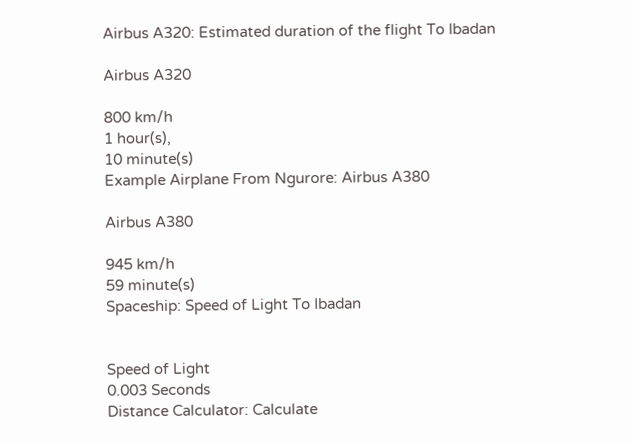Airbus A320: Estimated duration of the flight To Ibadan

Airbus A320

800 km/h
1 hour(s),
10 minute(s)
Example Airplane From Ngurore: Airbus A380

Airbus A380

945 km/h
59 minute(s)
Spaceship: Speed of Light To Ibadan


Speed of Light
0.003 Seconds
Distance Calculator: Calculate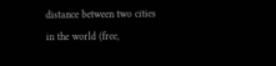distance between two cities in the world (free,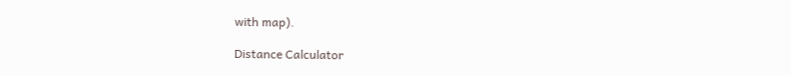with map).

Distance Calculator